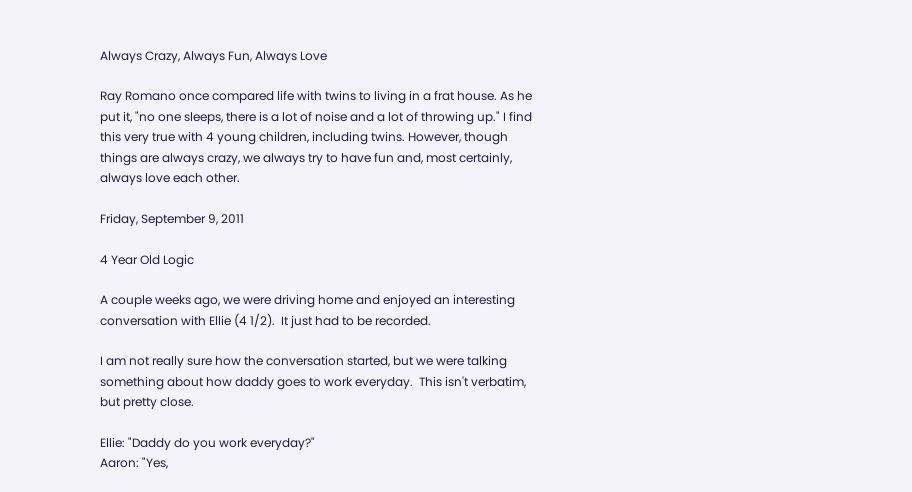Always Crazy, Always Fun, Always Love

Ray Romano once compared life with twins to living in a frat house. As he put it, "no one sleeps, there is a lot of noise and a lot of throwing up." I find this very true with 4 young children, including twins. However, though things are always crazy, we always try to have fun and, most certainly, always love each other.

Friday, September 9, 2011

4 Year Old Logic

A couple weeks ago, we were driving home and enjoyed an interesting conversation with Ellie (4 1/2).  It just had to be recorded.

I am not really sure how the conversation started, but we were talking something about how daddy goes to work everyday.  This isn't verbatim, but pretty close.

Ellie: "Daddy do you work everyday?"
Aaron: "Yes,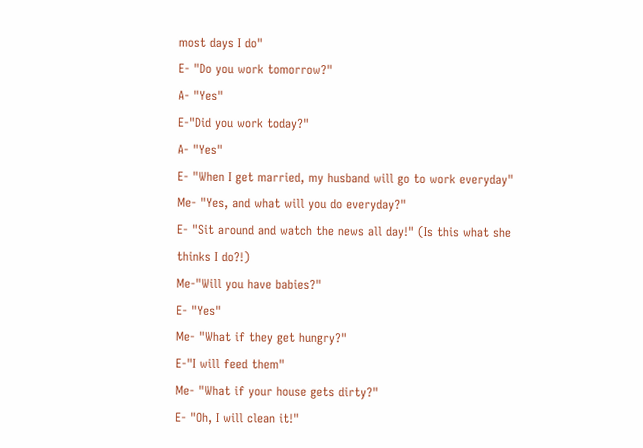most days I do"
E- "Do you work tomorrow?"
A- "Yes"
E-"Did you work today?"
A- "Yes"
E- "When I get married, my husband will go to work everyday"
Me- "Yes, and what will you do everyday?"
E- "Sit around and watch the news all day!" (Is this what she thinks I do?!)
Me-"Will you have babies?"
E- "Yes"
Me- "What if they get hungry?"
E-"I will feed them"
Me- "What if your house gets dirty?"
E- "Oh, I will clean it!"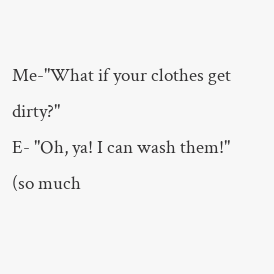Me-"What if your clothes get dirty?"
E- "Oh, ya! I can wash them!"
(so much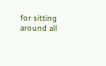for sitting around all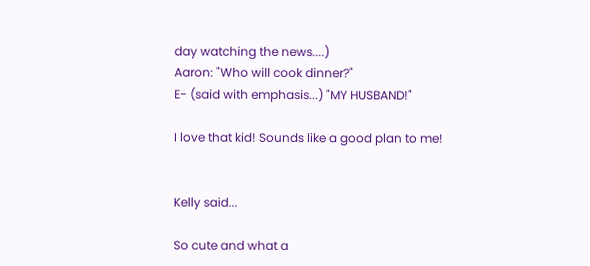day watching the news....)
Aaron: "Who will cook dinner?"
E- (said with emphasis...) "MY HUSBAND!"

I love that kid! Sounds like a good plan to me!


Kelly said...

So cute and what a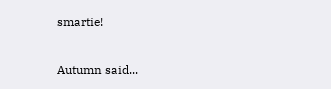smartie!

Autumn said...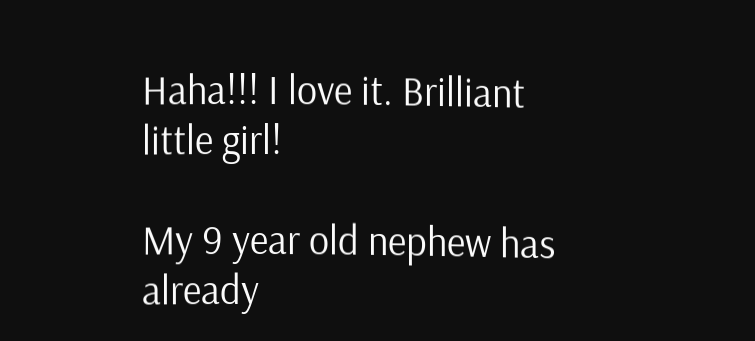Haha!!! I love it. Brilliant little girl!

My 9 year old nephew has already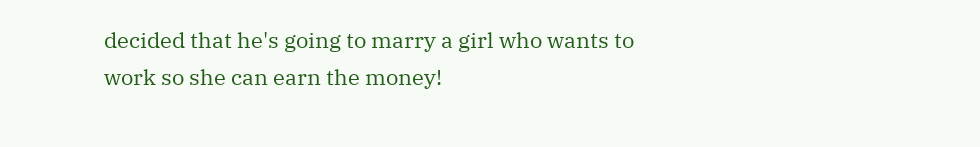decided that he's going to marry a girl who wants to work so she can earn the money!